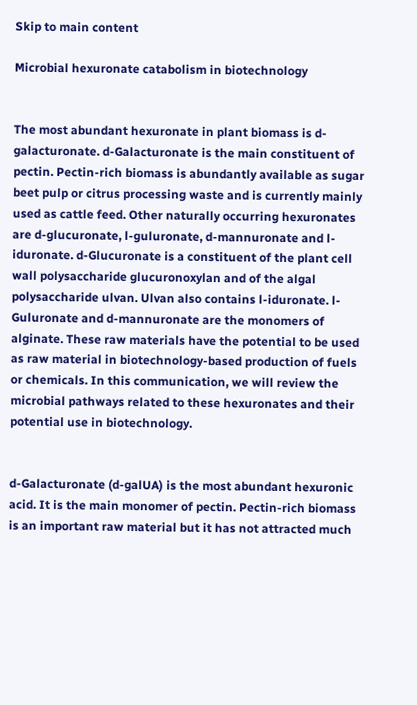Skip to main content

Microbial hexuronate catabolism in biotechnology


The most abundant hexuronate in plant biomass is d-galacturonate. d-Galacturonate is the main constituent of pectin. Pectin-rich biomass is abundantly available as sugar beet pulp or citrus processing waste and is currently mainly used as cattle feed. Other naturally occurring hexuronates are d-glucuronate, l-guluronate, d-mannuronate and l-iduronate. d-Glucuronate is a constituent of the plant cell wall polysaccharide glucuronoxylan and of the algal polysaccharide ulvan. Ulvan also contains l-iduronate. l-Guluronate and d-mannuronate are the monomers of alginate. These raw materials have the potential to be used as raw material in biotechnology-based production of fuels or chemicals. In this communication, we will review the microbial pathways related to these hexuronates and their potential use in biotechnology.


d-Galacturonate (d-galUA) is the most abundant hexuronic acid. It is the main monomer of pectin. Pectin-rich biomass is an important raw material but it has not attracted much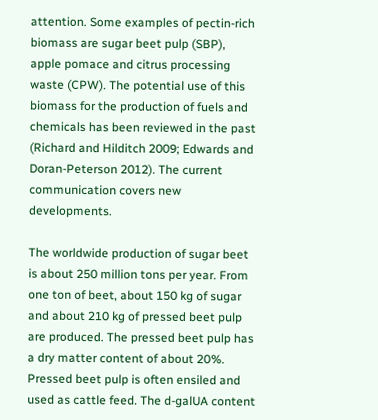attention. Some examples of pectin-rich biomass are sugar beet pulp (SBP), apple pomace and citrus processing waste (CPW). The potential use of this biomass for the production of fuels and chemicals has been reviewed in the past (Richard and Hilditch 2009; Edwards and Doran-Peterson 2012). The current communication covers new developments.

The worldwide production of sugar beet is about 250 million tons per year. From one ton of beet, about 150 kg of sugar and about 210 kg of pressed beet pulp are produced. The pressed beet pulp has a dry matter content of about 20%. Pressed beet pulp is often ensiled and used as cattle feed. The d-galUA content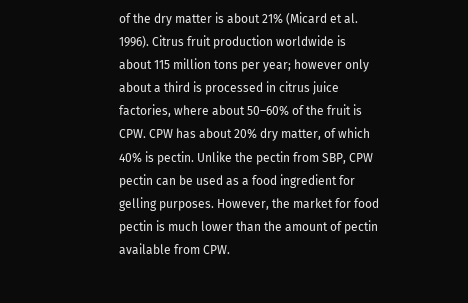of the dry matter is about 21% (Micard et al. 1996). Citrus fruit production worldwide is about 115 million tons per year; however only about a third is processed in citrus juice factories, where about 50–60% of the fruit is CPW. CPW has about 20% dry matter, of which 40% is pectin. Unlike the pectin from SBP, CPW pectin can be used as a food ingredient for gelling purposes. However, the market for food pectin is much lower than the amount of pectin available from CPW.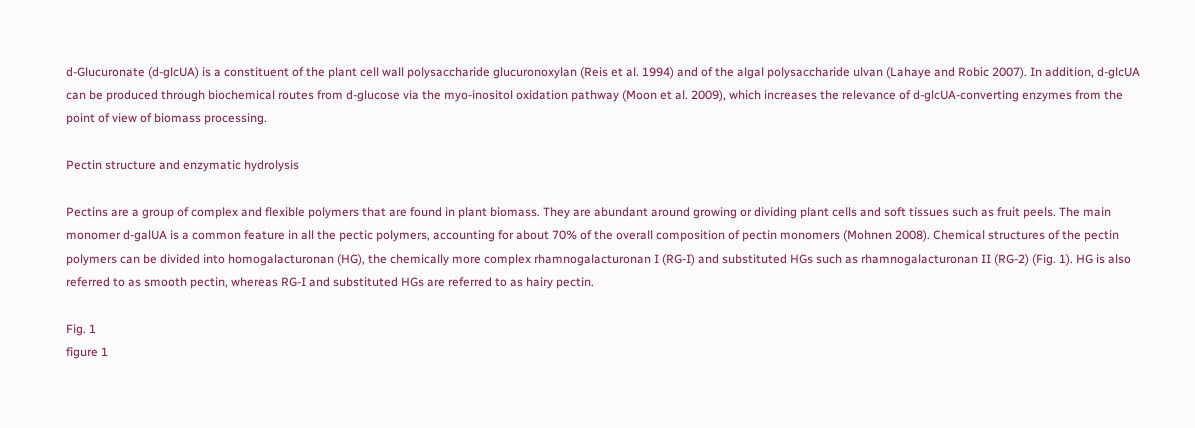d-Glucuronate (d-glcUA) is a constituent of the plant cell wall polysaccharide glucuronoxylan (Reis et al. 1994) and of the algal polysaccharide ulvan (Lahaye and Robic 2007). In addition, d-glcUA can be produced through biochemical routes from d-glucose via the myo-inositol oxidation pathway (Moon et al. 2009), which increases the relevance of d-glcUA-converting enzymes from the point of view of biomass processing.

Pectin structure and enzymatic hydrolysis

Pectins are a group of complex and flexible polymers that are found in plant biomass. They are abundant around growing or dividing plant cells and soft tissues such as fruit peels. The main monomer d-galUA is a common feature in all the pectic polymers, accounting for about 70% of the overall composition of pectin monomers (Mohnen 2008). Chemical structures of the pectin polymers can be divided into homogalacturonan (HG), the chemically more complex rhamnogalacturonan I (RG-I) and substituted HGs such as rhamnogalacturonan II (RG-2) (Fig. 1). HG is also referred to as smooth pectin, whereas RG-I and substituted HGs are referred to as hairy pectin.

Fig. 1
figure 1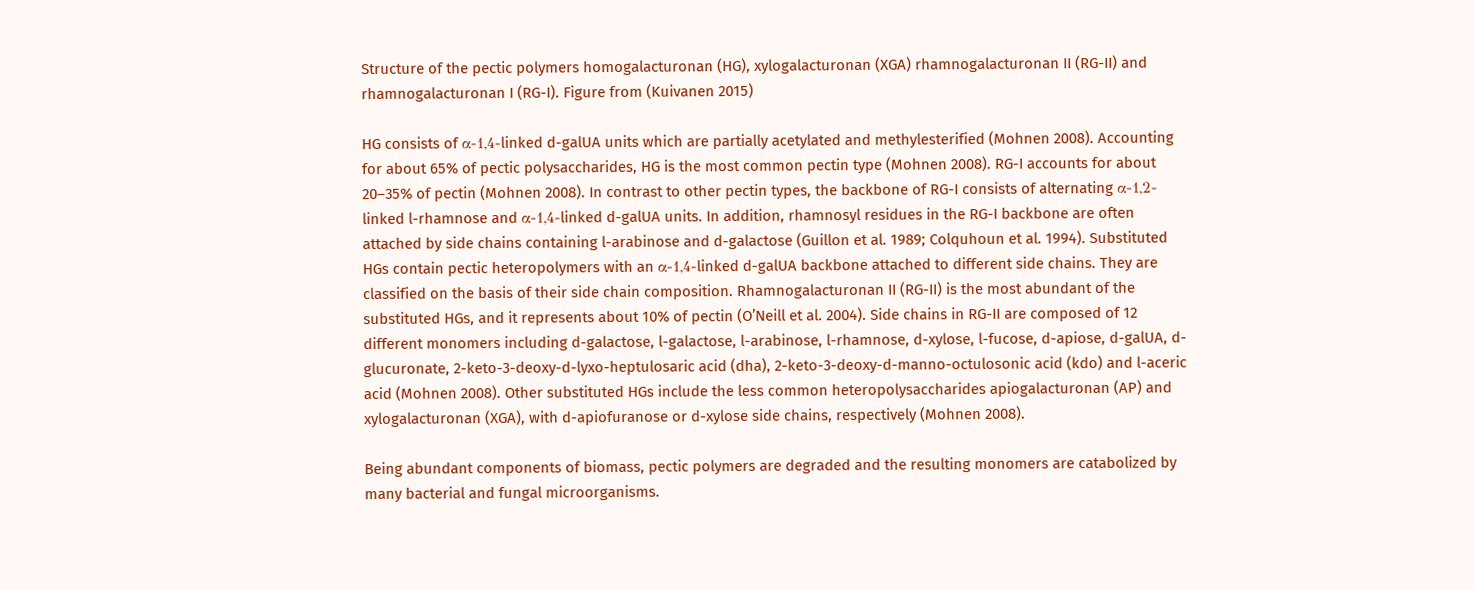Structure of the pectic polymers homogalacturonan (HG), xylogalacturonan (XGA) rhamnogalacturonan II (RG-II) and rhamnogalacturonan I (RG-I). Figure from (Kuivanen 2015)

HG consists of α-1,4-linked d-galUA units which are partially acetylated and methylesterified (Mohnen 2008). Accounting for about 65% of pectic polysaccharides, HG is the most common pectin type (Mohnen 2008). RG-I accounts for about 20–35% of pectin (Mohnen 2008). In contrast to other pectin types, the backbone of RG-I consists of alternating α-1,2-linked l-rhamnose and α-1,4-linked d-galUA units. In addition, rhamnosyl residues in the RG-I backbone are often attached by side chains containing l-arabinose and d-galactose (Guillon et al. 1989; Colquhoun et al. 1994). Substituted HGs contain pectic heteropolymers with an α-1,4-linked d-galUA backbone attached to different side chains. They are classified on the basis of their side chain composition. Rhamnogalacturonan II (RG-II) is the most abundant of the substituted HGs, and it represents about 10% of pectin (O’Neill et al. 2004). Side chains in RG-II are composed of 12 different monomers including d-galactose, l-galactose, l-arabinose, l-rhamnose, d-xylose, l-fucose, d-apiose, d-galUA, d-glucuronate, 2-keto-3-deoxy-d-lyxo-heptulosaric acid (dha), 2-keto-3-deoxy-d-manno-octulosonic acid (kdo) and l-aceric acid (Mohnen 2008). Other substituted HGs include the less common heteropolysaccharides apiogalacturonan (AP) and xylogalacturonan (XGA), with d-apiofuranose or d-xylose side chains, respectively (Mohnen 2008).

Being abundant components of biomass, pectic polymers are degraded and the resulting monomers are catabolized by many bacterial and fungal microorganisms.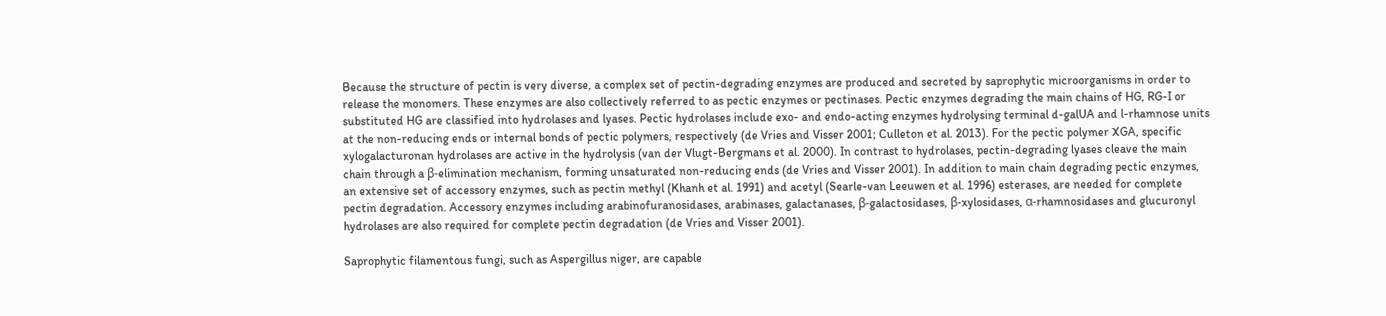Because the structure of pectin is very diverse, a complex set of pectin-degrading enzymes are produced and secreted by saprophytic microorganisms in order to release the monomers. These enzymes are also collectively referred to as pectic enzymes or pectinases. Pectic enzymes degrading the main chains of HG, RG-I or substituted HG are classified into hydrolases and lyases. Pectic hydrolases include exo- and endo-acting enzymes hydrolysing terminal d-galUA and l-rhamnose units at the non-reducing ends or internal bonds of pectic polymers, respectively (de Vries and Visser 2001; Culleton et al. 2013). For the pectic polymer XGA, specific xylogalacturonan hydrolases are active in the hydrolysis (van der Vlugt-Bergmans et al. 2000). In contrast to hydrolases, pectin-degrading lyases cleave the main chain through a β-elimination mechanism, forming unsaturated non-reducing ends (de Vries and Visser 2001). In addition to main chain degrading pectic enzymes, an extensive set of accessory enzymes, such as pectin methyl (Khanh et al. 1991) and acetyl (Searle-van Leeuwen et al. 1996) esterases, are needed for complete pectin degradation. Accessory enzymes including arabinofuranosidases, arabinases, galactanases, β-galactosidases, β-xylosidases, α-rhamnosidases and glucuronyl hydrolases are also required for complete pectin degradation (de Vries and Visser 2001).

Saprophytic filamentous fungi, such as Aspergillus niger, are capable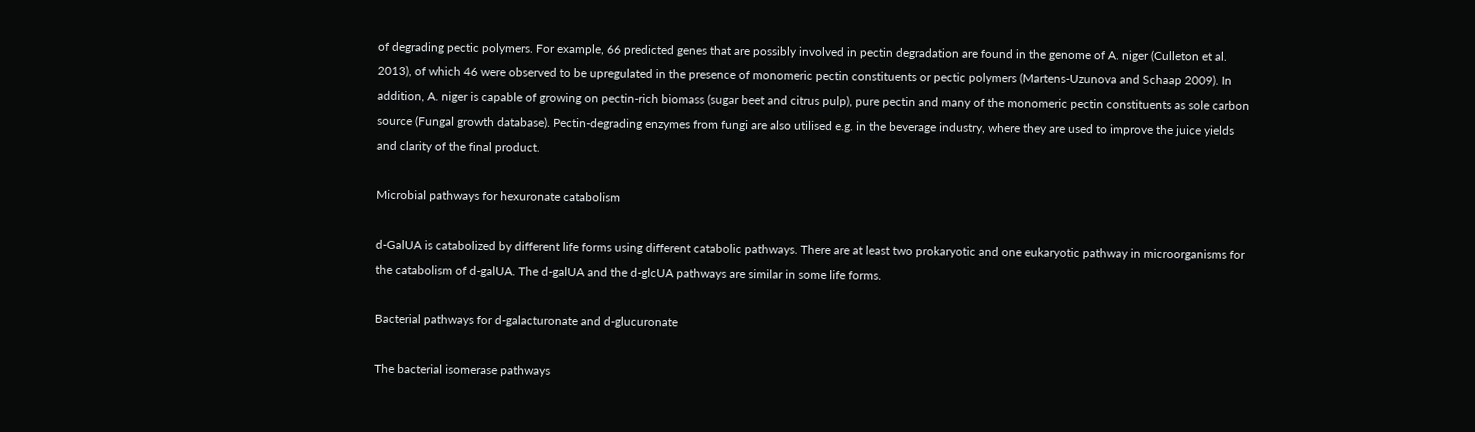of degrading pectic polymers. For example, 66 predicted genes that are possibly involved in pectin degradation are found in the genome of A. niger (Culleton et al. 2013), of which 46 were observed to be upregulated in the presence of monomeric pectin constituents or pectic polymers (Martens-Uzunova and Schaap 2009). In addition, A. niger is capable of growing on pectin-rich biomass (sugar beet and citrus pulp), pure pectin and many of the monomeric pectin constituents as sole carbon source (Fungal growth database). Pectin-degrading enzymes from fungi are also utilised e.g. in the beverage industry, where they are used to improve the juice yields and clarity of the final product.

Microbial pathways for hexuronate catabolism

d-GalUA is catabolized by different life forms using different catabolic pathways. There are at least two prokaryotic and one eukaryotic pathway in microorganisms for the catabolism of d-galUA. The d-galUA and the d-glcUA pathways are similar in some life forms.

Bacterial pathways for d-galacturonate and d-glucuronate

The bacterial isomerase pathways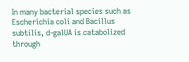In many bacterial species such as Escherichia coli and Bacillus subtilis, d-galUA is catabolized through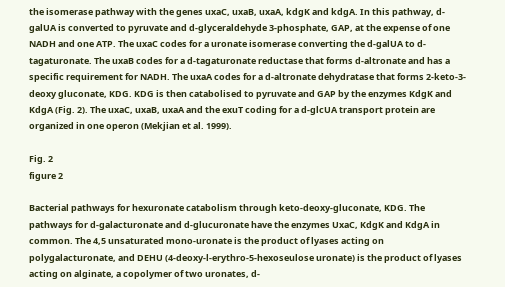the isomerase pathway with the genes uxaC, uxaB, uxaA, kdgK and kdgA. In this pathway, d-galUA is converted to pyruvate and d-glyceraldehyde 3-phosphate, GAP, at the expense of one NADH and one ATP. The uxaC codes for a uronate isomerase converting the d-galUA to d-tagaturonate. The uxaB codes for a d-tagaturonate reductase that forms d-altronate and has a specific requirement for NADH. The uxaA codes for a d-altronate dehydratase that forms 2-keto-3-deoxy gluconate, KDG. KDG is then catabolised to pyruvate and GAP by the enzymes KdgK and KdgA (Fig. 2). The uxaC, uxaB, uxaA and the exuT coding for a d-glcUA transport protein are organized in one operon (Mekjian et al. 1999).

Fig. 2
figure 2

Bacterial pathways for hexuronate catabolism through keto-deoxy-gluconate, KDG. The pathways for d-galacturonate and d-glucuronate have the enzymes UxaC, KdgK and KdgA in common. The 4,5 unsaturated mono-uronate is the product of lyases acting on polygalacturonate, and DEHU (4-deoxy-l-erythro-5-hexoseulose uronate) is the product of lyases acting on alginate, a copolymer of two uronates, d-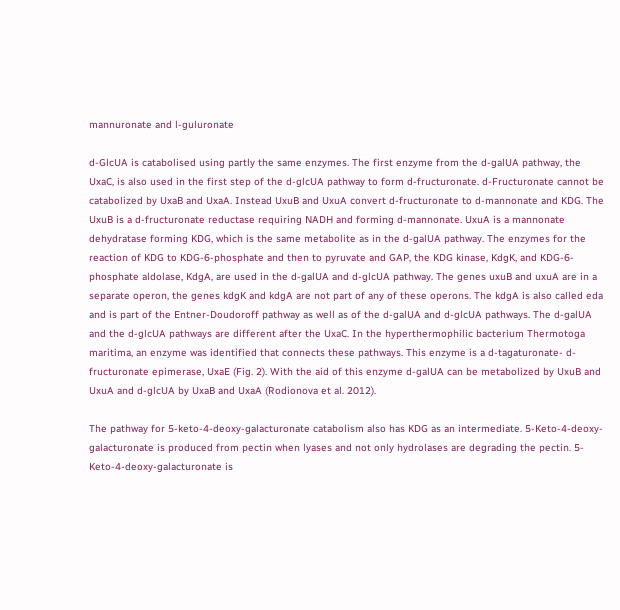mannuronate and l-guluronate

d-GlcUA is catabolised using partly the same enzymes. The first enzyme from the d-galUA pathway, the UxaC, is also used in the first step of the d-glcUA pathway to form d-fructuronate. d-Fructuronate cannot be catabolized by UxaB and UxaA. Instead UxuB and UxuA convert d-fructuronate to d-mannonate and KDG. The UxuB is a d-fructuronate reductase requiring NADH and forming d-mannonate. UxuA is a mannonate dehydratase forming KDG, which is the same metabolite as in the d-galUA pathway. The enzymes for the reaction of KDG to KDG-6-phosphate and then to pyruvate and GAP, the KDG kinase, KdgK, and KDG-6-phosphate aldolase, KdgA, are used in the d-galUA and d-glcUA pathway. The genes uxuB and uxuA are in a separate operon, the genes kdgK and kdgA are not part of any of these operons. The kdgA is also called eda and is part of the Entner-Doudoroff pathway as well as of the d-galUA and d-glcUA pathways. The d-galUA and the d-glcUA pathways are different after the UxaC. In the hyperthermophilic bacterium Thermotoga maritima, an enzyme was identified that connects these pathways. This enzyme is a d-tagaturonate- d-fructuronate epimerase, UxaE (Fig. 2). With the aid of this enzyme d-galUA can be metabolized by UxuB and UxuA and d-glcUA by UxaB and UxaA (Rodionova et al. 2012).

The pathway for 5-keto-4-deoxy-galacturonate catabolism also has KDG as an intermediate. 5-Keto-4-deoxy-galacturonate is produced from pectin when lyases and not only hydrolases are degrading the pectin. 5-Keto-4-deoxy-galacturonate is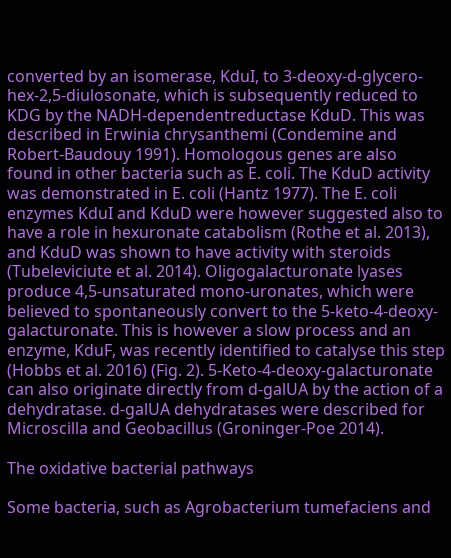converted by an isomerase, KduI, to 3-deoxy-d-glycero-hex-2,5-diulosonate, which is subsequently reduced to KDG by the NADH-dependentreductase KduD. This was described in Erwinia chrysanthemi (Condemine and Robert-Baudouy 1991). Homologous genes are also found in other bacteria such as E. coli. The KduD activity was demonstrated in E. coli (Hantz 1977). The E. coli enzymes KduI and KduD were however suggested also to have a role in hexuronate catabolism (Rothe et al. 2013), and KduD was shown to have activity with steroids (Tubeleviciute et al. 2014). Oligogalacturonate lyases produce 4,5-unsaturated mono-uronates, which were believed to spontaneously convert to the 5-keto-4-deoxy-galacturonate. This is however a slow process and an enzyme, KduF, was recently identified to catalyse this step (Hobbs et al. 2016) (Fig. 2). 5-Keto-4-deoxy-galacturonate can also originate directly from d-galUA by the action of a dehydratase. d-galUA dehydratases were described for Microscilla and Geobacillus (Groninger-Poe 2014).

The oxidative bacterial pathways

Some bacteria, such as Agrobacterium tumefaciens and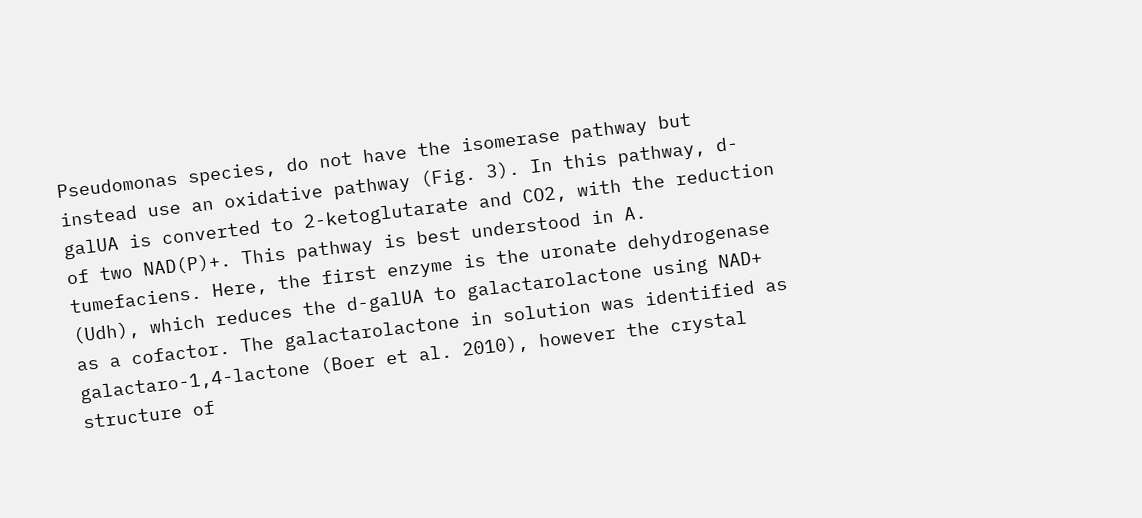Pseudomonas species, do not have the isomerase pathway but instead use an oxidative pathway (Fig. 3). In this pathway, d-galUA is converted to 2-ketoglutarate and CO2, with the reduction of two NAD(P)+. This pathway is best understood in A. tumefaciens. Here, the first enzyme is the uronate dehydrogenase (Udh), which reduces the d-galUA to galactarolactone using NAD+ as a cofactor. The galactarolactone in solution was identified as galactaro-1,4-lactone (Boer et al. 2010), however the crystal structure of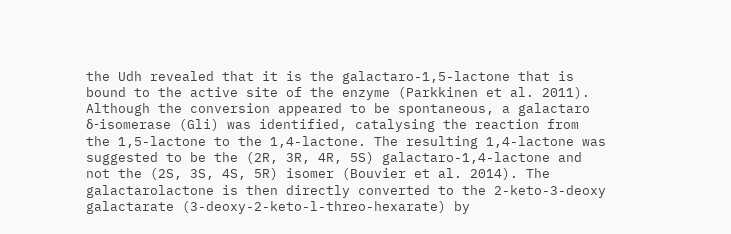the Udh revealed that it is the galactaro-1,5-lactone that is bound to the active site of the enzyme (Parkkinen et al. 2011). Although the conversion appeared to be spontaneous, a galactaro δ-isomerase (Gli) was identified, catalysing the reaction from the 1,5-lactone to the 1,4-lactone. The resulting 1,4-lactone was suggested to be the (2R, 3R, 4R, 5S) galactaro-1,4-lactone and not the (2S, 3S, 4S, 5R) isomer (Bouvier et al. 2014). The galactarolactone is then directly converted to the 2-keto-3-deoxy galactarate (3-deoxy-2-keto-l-threo-hexarate) by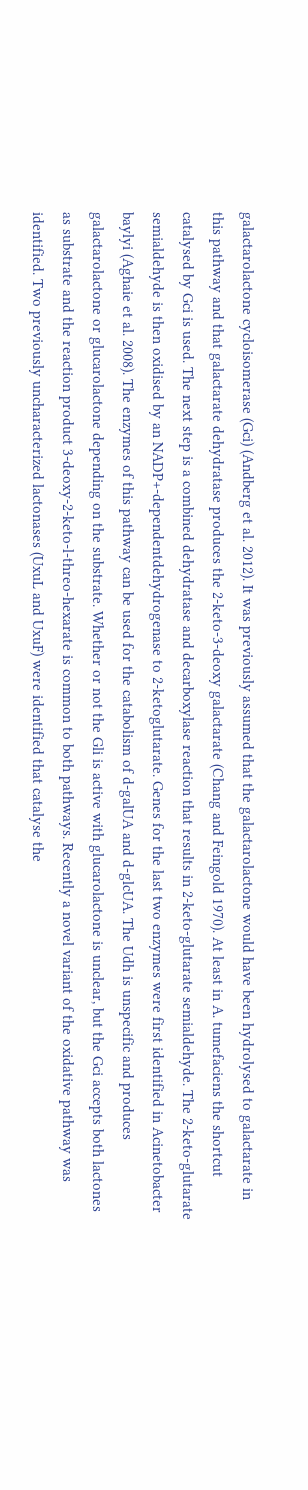galactarolactone cycloisomerase (Gci) (Andberg et al. 2012). It was previously assumed that the galactarolactone would have been hydrolysed to galactarate in this pathway and that galactarate dehydratase produces the 2-keto-3-deoxy galactarate (Chang and Feingold 1970). At least in A. tumefaciens the shortcut catalysed by Gci is used. The next step is a combined dehydratase and decarboxylase reaction that results in 2-keto-glutarate semialdehyde. The 2-keto-glutarate semialdehyde is then oxidised by an NADP+-dependentdehydrogenase to 2-ketoglutarate. Genes for the last two enzymes were first identified in Acinetobacter baylyi (Aghaie et al. 2008). The enzymes of this pathway can be used for the catabolism of d-galUA and d-glcUA. The Udh is unspecific and produces galactarolactone or glucarolactone depending on the substrate. Whether or not the Gli is active with glucarolactone is unclear, but the Gci accepts both lactones as substrate and the reaction product 3-deoxy-2-keto-l-threo-hexarate is common to both pathways. Recently a novel variant of the oxidative pathway was identified. Two previously uncharacterized lactonases (UxuL and UxuF) were identified that catalyse the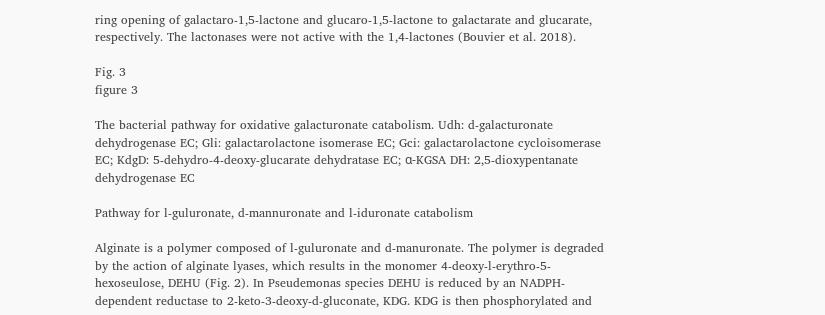ring opening of galactaro-1,5-lactone and glucaro-1,5-lactone to galactarate and glucarate, respectively. The lactonases were not active with the 1,4-lactones (Bouvier et al. 2018).

Fig. 3
figure 3

The bacterial pathway for oxidative galacturonate catabolism. Udh: d-galacturonate dehydrogenase EC; Gli: galactarolactone isomerase EC; Gci: galactarolactone cycloisomerase EC; KdgD: 5-dehydro-4-deoxy-glucarate dehydratase EC; α-KGSA DH: 2,5-dioxypentanate dehydrogenase EC

Pathway for l-guluronate, d-mannuronate and l-iduronate catabolism

Alginate is a polymer composed of l-guluronate and d-manuronate. The polymer is degraded by the action of alginate lyases, which results in the monomer 4-deoxy-l-erythro-5-hexoseulose, DEHU (Fig. 2). In Pseudemonas species DEHU is reduced by an NADPH-dependent reductase to 2-keto-3-deoxy-d-gluconate, KDG. KDG is then phosphorylated and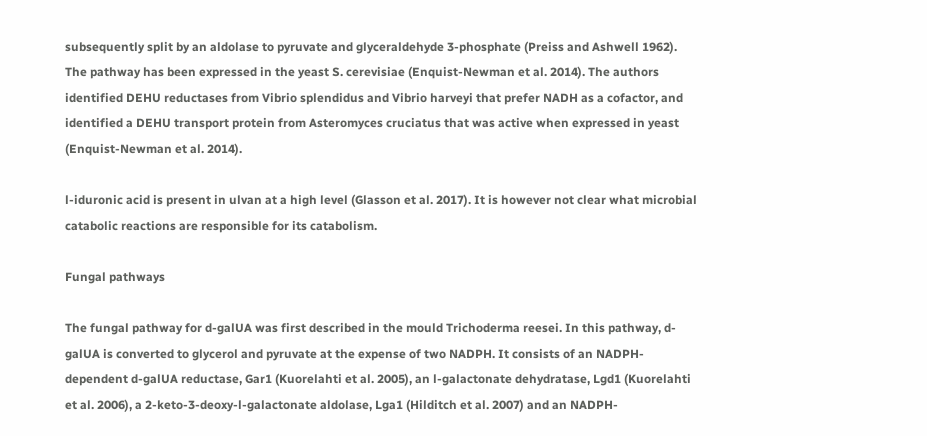subsequently split by an aldolase to pyruvate and glyceraldehyde 3-phosphate (Preiss and Ashwell 1962). The pathway has been expressed in the yeast S. cerevisiae (Enquist-Newman et al. 2014). The authors identified DEHU reductases from Vibrio splendidus and Vibrio harveyi that prefer NADH as a cofactor, and identified a DEHU transport protein from Asteromyces cruciatus that was active when expressed in yeast (Enquist-Newman et al. 2014).

l-iduronic acid is present in ulvan at a high level (Glasson et al. 2017). It is however not clear what microbial catabolic reactions are responsible for its catabolism.

Fungal pathways

The fungal pathway for d-galUA was first described in the mould Trichoderma reesei. In this pathway, d-galUA is converted to glycerol and pyruvate at the expense of two NADPH. It consists of an NADPH-dependent d-galUA reductase, Gar1 (Kuorelahti et al. 2005), an l-galactonate dehydratase, Lgd1 (Kuorelahti et al. 2006), a 2-keto-3-deoxy-l-galactonate aldolase, Lga1 (Hilditch et al. 2007) and an NADPH-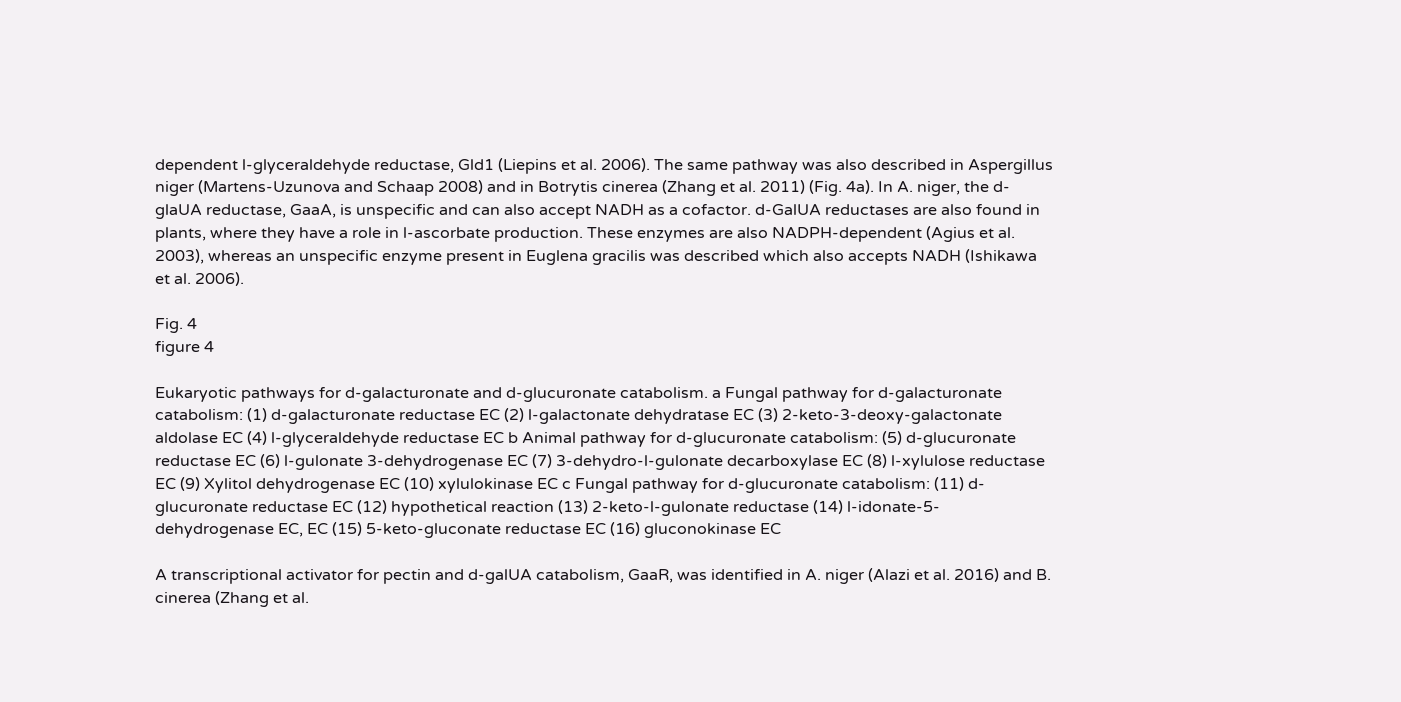dependent l-glyceraldehyde reductase, Gld1 (Liepins et al. 2006). The same pathway was also described in Aspergillus niger (Martens-Uzunova and Schaap 2008) and in Botrytis cinerea (Zhang et al. 2011) (Fig. 4a). In A. niger, the d-glaUA reductase, GaaA, is unspecific and can also accept NADH as a cofactor. d-GalUA reductases are also found in plants, where they have a role in l-ascorbate production. These enzymes are also NADPH-dependent (Agius et al. 2003), whereas an unspecific enzyme present in Euglena gracilis was described which also accepts NADH (Ishikawa et al. 2006).

Fig. 4
figure 4

Eukaryotic pathways for d-galacturonate and d-glucuronate catabolism. a Fungal pathway for d-galacturonate catabolism: (1) d-galacturonate reductase EC (2) l-galactonate dehydratase EC (3) 2-keto-3-deoxy-galactonate aldolase EC (4) l-glyceraldehyde reductase EC b Animal pathway for d-glucuronate catabolism: (5) d-glucuronate reductase EC (6) l-gulonate 3-dehydrogenase EC (7) 3-dehydro-l-gulonate decarboxylase EC (8) l-xylulose reductase EC (9) Xylitol dehydrogenase EC (10) xylulokinase EC c Fungal pathway for d-glucuronate catabolism: (11) d-glucuronate reductase EC (12) hypothetical reaction (13) 2-keto-l-gulonate reductase (14) l-idonate-5-dehydrogenase EC, EC (15) 5-keto-gluconate reductase EC (16) gluconokinase EC

A transcriptional activator for pectin and d-galUA catabolism, GaaR, was identified in A. niger (Alazi et al. 2016) and B. cinerea (Zhang et al.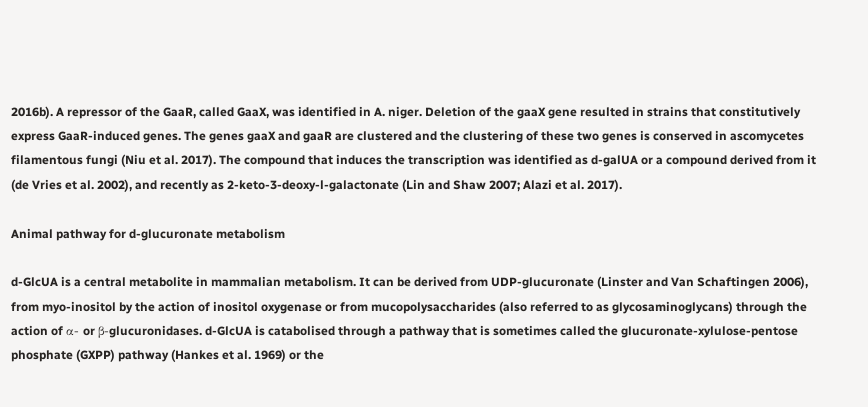2016b). A repressor of the GaaR, called GaaX, was identified in A. niger. Deletion of the gaaX gene resulted in strains that constitutively express GaaR-induced genes. The genes gaaX and gaaR are clustered and the clustering of these two genes is conserved in ascomycetes filamentous fungi (Niu et al. 2017). The compound that induces the transcription was identified as d-galUA or a compound derived from it (de Vries et al. 2002), and recently as 2-keto-3-deoxy-l-galactonate (Lin and Shaw 2007; Alazi et al. 2017).

Animal pathway for d-glucuronate metabolism

d-GlcUA is a central metabolite in mammalian metabolism. It can be derived from UDP-glucuronate (Linster and Van Schaftingen 2006), from myo-inositol by the action of inositol oxygenase or from mucopolysaccharides (also referred to as glycosaminoglycans) through the action of α- or β-glucuronidases. d-GlcUA is catabolised through a pathway that is sometimes called the glucuronate-xylulose-pentose phosphate (GXPP) pathway (Hankes et al. 1969) or the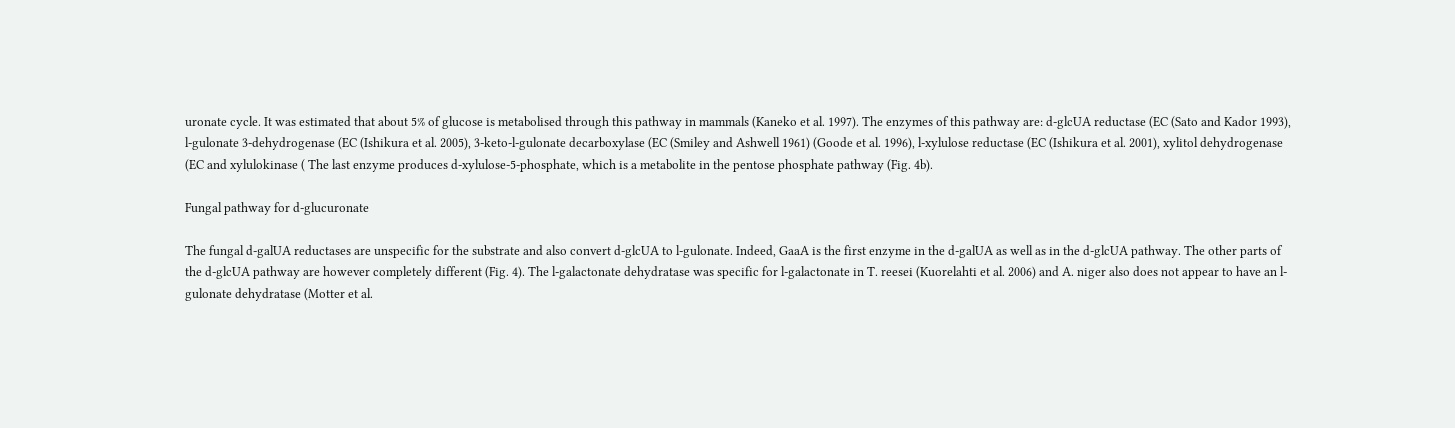uronate cycle. It was estimated that about 5% of glucose is metabolised through this pathway in mammals (Kaneko et al. 1997). The enzymes of this pathway are: d-glcUA reductase (EC (Sato and Kador 1993), l-gulonate 3-dehydrogenase (EC (Ishikura et al. 2005), 3-keto-l-gulonate decarboxylase (EC (Smiley and Ashwell 1961) (Goode et al. 1996), l-xylulose reductase (EC (Ishikura et al. 2001), xylitol dehydrogenase (EC and xylulokinase ( The last enzyme produces d-xylulose-5-phosphate, which is a metabolite in the pentose phosphate pathway (Fig. 4b).

Fungal pathway for d-glucuronate

The fungal d-galUA reductases are unspecific for the substrate and also convert d-glcUA to l-gulonate. Indeed, GaaA is the first enzyme in the d-galUA as well as in the d-glcUA pathway. The other parts of the d-glcUA pathway are however completely different (Fig. 4). The l-galactonate dehydratase was specific for l-galactonate in T. reesei (Kuorelahti et al. 2006) and A. niger also does not appear to have an l-gulonate dehydratase (Motter et al.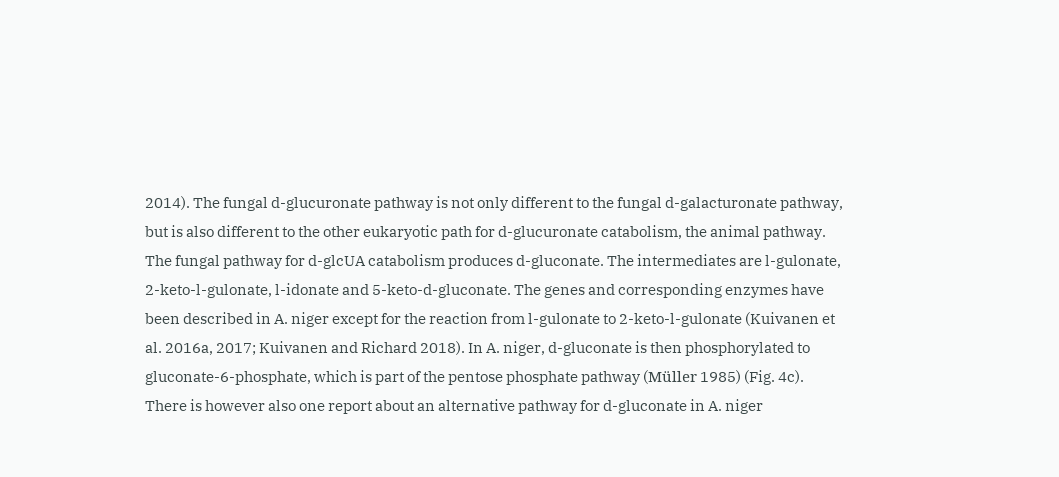2014). The fungal d-glucuronate pathway is not only different to the fungal d-galacturonate pathway, but is also different to the other eukaryotic path for d-glucuronate catabolism, the animal pathway. The fungal pathway for d-glcUA catabolism produces d-gluconate. The intermediates are l-gulonate, 2-keto-l-gulonate, l-idonate and 5-keto-d-gluconate. The genes and corresponding enzymes have been described in A. niger except for the reaction from l-gulonate to 2-keto-l-gulonate (Kuivanen et al. 2016a, 2017; Kuivanen and Richard 2018). In A. niger, d-gluconate is then phosphorylated to gluconate-6-phosphate, which is part of the pentose phosphate pathway (Müller 1985) (Fig. 4c). There is however also one report about an alternative pathway for d-gluconate in A. niger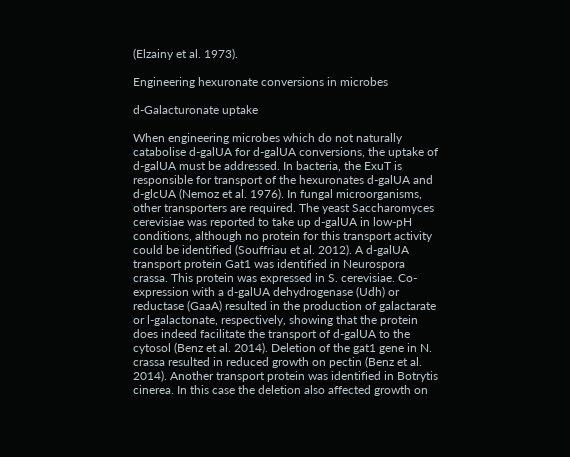(Elzainy et al. 1973).

Engineering hexuronate conversions in microbes

d-Galacturonate uptake

When engineering microbes which do not naturally catabolise d-galUA for d-galUA conversions, the uptake of d-galUA must be addressed. In bacteria, the ExuT is responsible for transport of the hexuronates d-galUA and d-glcUA (Nemoz et al. 1976). In fungal microorganisms, other transporters are required. The yeast Saccharomyces cerevisiae was reported to take up d-galUA in low-pH conditions, although no protein for this transport activity could be identified (Souffriau et al. 2012). A d-galUA transport protein Gat1 was identified in Neurospora crassa. This protein was expressed in S. cerevisiae. Co-expression with a d-galUA dehydrogenase (Udh) or reductase (GaaA) resulted in the production of galactarate or l-galactonate, respectively, showing that the protein does indeed facilitate the transport of d-galUA to the cytosol (Benz et al. 2014). Deletion of the gat1 gene in N. crassa resulted in reduced growth on pectin (Benz et al. 2014). Another transport protein was identified in Botrytis cinerea. In this case the deletion also affected growth on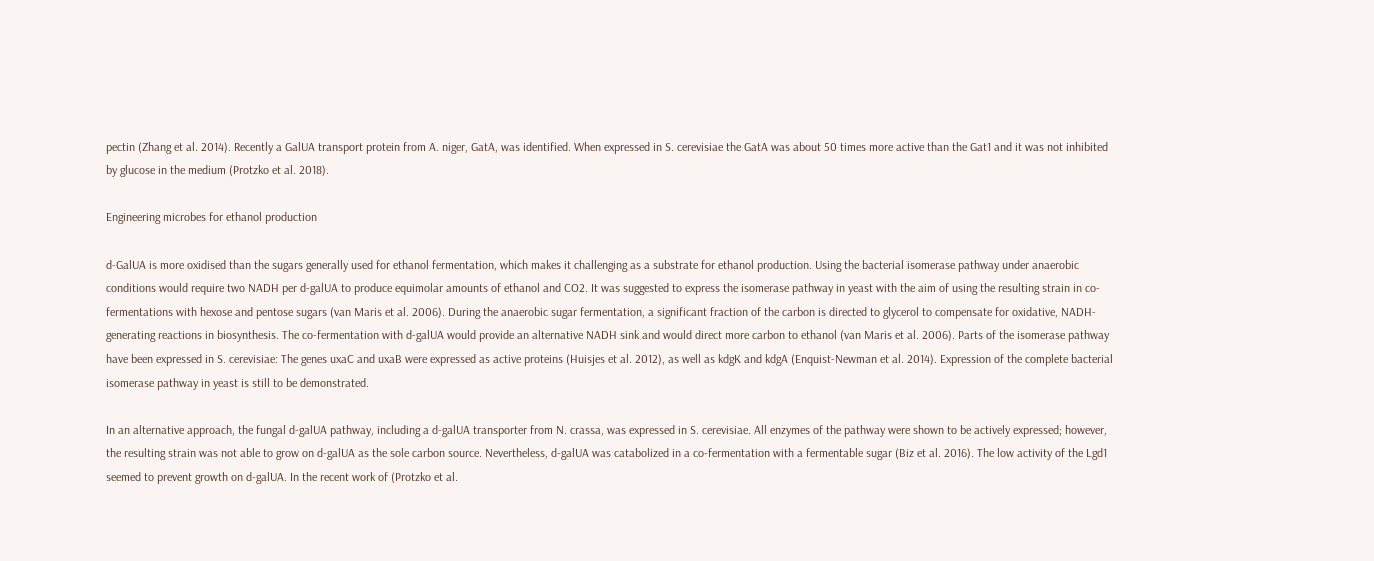pectin (Zhang et al. 2014). Recently a GalUA transport protein from A. niger, GatA, was identified. When expressed in S. cerevisiae the GatA was about 50 times more active than the Gat1 and it was not inhibited by glucose in the medium (Protzko et al. 2018).

Engineering microbes for ethanol production

d-GalUA is more oxidised than the sugars generally used for ethanol fermentation, which makes it challenging as a substrate for ethanol production. Using the bacterial isomerase pathway under anaerobic conditions would require two NADH per d-galUA to produce equimolar amounts of ethanol and CO2. It was suggested to express the isomerase pathway in yeast with the aim of using the resulting strain in co-fermentations with hexose and pentose sugars (van Maris et al. 2006). During the anaerobic sugar fermentation, a significant fraction of the carbon is directed to glycerol to compensate for oxidative, NADH-generating reactions in biosynthesis. The co-fermentation with d-galUA would provide an alternative NADH sink and would direct more carbon to ethanol (van Maris et al. 2006). Parts of the isomerase pathway have been expressed in S. cerevisiae: The genes uxaC and uxaB were expressed as active proteins (Huisjes et al. 2012), as well as kdgK and kdgA (Enquist-Newman et al. 2014). Expression of the complete bacterial isomerase pathway in yeast is still to be demonstrated.

In an alternative approach, the fungal d-galUA pathway, including a d-galUA transporter from N. crassa, was expressed in S. cerevisiae. All enzymes of the pathway were shown to be actively expressed; however, the resulting strain was not able to grow on d-galUA as the sole carbon source. Nevertheless, d-galUA was catabolized in a co-fermentation with a fermentable sugar (Biz et al. 2016). The low activity of the Lgd1 seemed to prevent growth on d-galUA. In the recent work of (Protzko et al.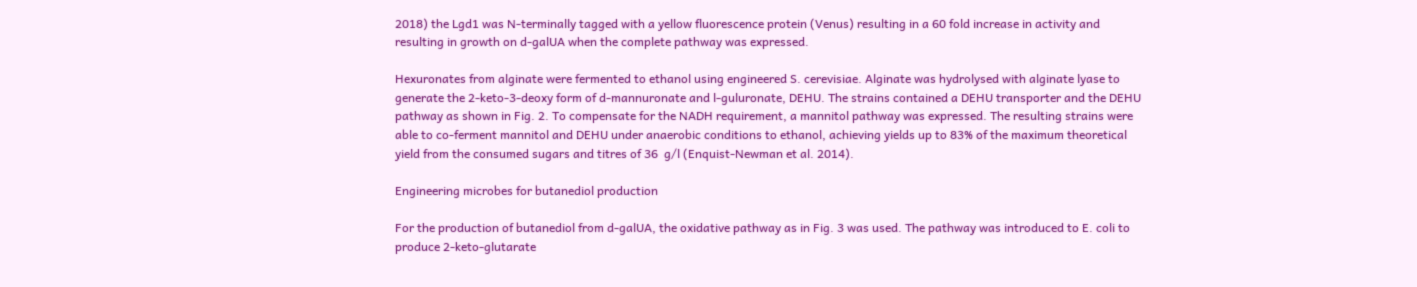2018) the Lgd1 was N-terminally tagged with a yellow fluorescence protein (Venus) resulting in a 60 fold increase in activity and resulting in growth on d-galUA when the complete pathway was expressed.

Hexuronates from alginate were fermented to ethanol using engineered S. cerevisiae. Alginate was hydrolysed with alginate lyase to generate the 2-keto-3-deoxy form of d-mannuronate and l-guluronate, DEHU. The strains contained a DEHU transporter and the DEHU pathway as shown in Fig. 2. To compensate for the NADH requirement, a mannitol pathway was expressed. The resulting strains were able to co-ferment mannitol and DEHU under anaerobic conditions to ethanol, achieving yields up to 83% of the maximum theoretical yield from the consumed sugars and titres of 36  g/l (Enquist-Newman et al. 2014).

Engineering microbes for butanediol production

For the production of butanediol from d-galUA, the oxidative pathway as in Fig. 3 was used. The pathway was introduced to E. coli to produce 2-keto-glutarate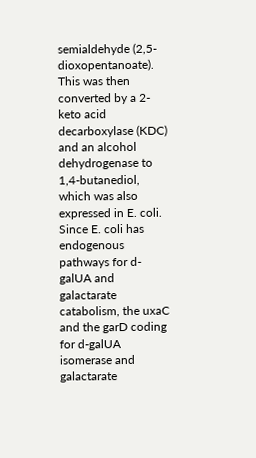semialdehyde (2,5-dioxopentanoate). This was then converted by a 2-keto acid decarboxylase (KDC) and an alcohol dehydrogenase to 1,4-butanediol, which was also expressed in E. coli. Since E. coli has endogenous pathways for d-galUA and galactarate catabolism, the uxaC and the garD coding for d-galUA isomerase and galactarate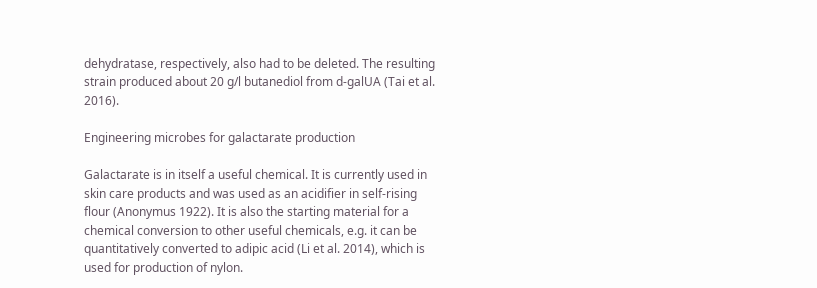dehydratase, respectively, also had to be deleted. The resulting strain produced about 20 g/l butanediol from d-galUA (Tai et al. 2016).

Engineering microbes for galactarate production

Galactarate is in itself a useful chemical. It is currently used in skin care products and was used as an acidifier in self-rising flour (Anonymus 1922). It is also the starting material for a chemical conversion to other useful chemicals, e.g. it can be quantitatively converted to adipic acid (Li et al. 2014), which is used for production of nylon.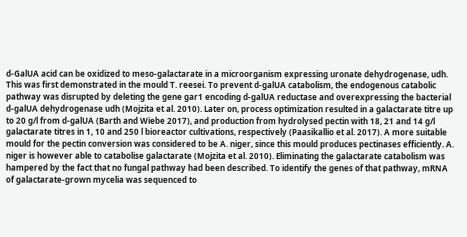d-GalUA acid can be oxidized to meso-galactarate in a microorganism expressing uronate dehydrogenase, udh. This was first demonstrated in the mould T. reesei. To prevent d-galUA catabolism, the endogenous catabolic pathway was disrupted by deleting the gene gar1 encoding d-galUA reductase and overexpressing the bacterial d-galUA dehydrogenase udh (Mojzita et al. 2010). Later on, process optimization resulted in a galactarate titre up to 20 g/l from d-galUA (Barth and Wiebe 2017), and production from hydrolysed pectin with 18, 21 and 14 g/l galactarate titres in 1, 10 and 250 l bioreactor cultivations, respectively (Paasikallio et al. 2017). A more suitable mould for the pectin conversion was considered to be A. niger, since this mould produces pectinases efficiently. A. niger is however able to catabolise galactarate (Mojzita et al. 2010). Eliminating the galactarate catabolism was hampered by the fact that no fungal pathway had been described. To identify the genes of that pathway, mRNA of galactarate-grown mycelia was sequenced to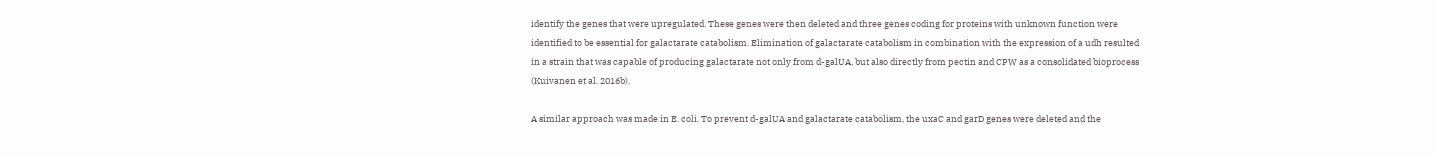identify the genes that were upregulated. These genes were then deleted and three genes coding for proteins with unknown function were identified to be essential for galactarate catabolism. Elimination of galactarate catabolism in combination with the expression of a udh resulted in a strain that was capable of producing galactarate not only from d-galUA, but also directly from pectin and CPW as a consolidated bioprocess (Kuivanen et al. 2016b).

A similar approach was made in E. coli. To prevent d-galUA and galactarate catabolism, the uxaC and garD genes were deleted and the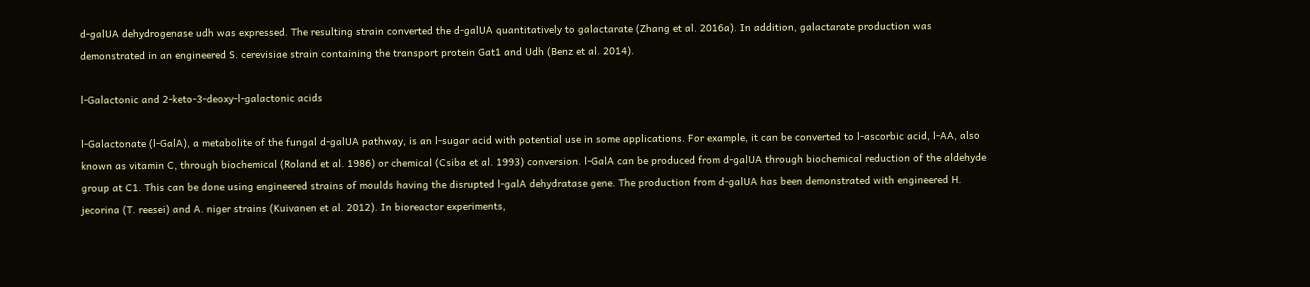d-galUA dehydrogenase udh was expressed. The resulting strain converted the d-galUA quantitatively to galactarate (Zhang et al. 2016a). In addition, galactarate production was demonstrated in an engineered S. cerevisiae strain containing the transport protein Gat1 and Udh (Benz et al. 2014).

l-Galactonic and 2-keto-3-deoxy-l-galactonic acids

l-Galactonate (l-GalA), a metabolite of the fungal d-galUA pathway, is an l-sugar acid with potential use in some applications. For example, it can be converted to l-ascorbic acid, l-AA, also known as vitamin C, through biochemical (Roland et al. 1986) or chemical (Csiba et al. 1993) conversion. l-GalA can be produced from d-galUA through biochemical reduction of the aldehyde group at C1. This can be done using engineered strains of moulds having the disrupted l-galA dehydratase gene. The production from d-galUA has been demonstrated with engineered H. jecorina (T. reesei) and A. niger strains (Kuivanen et al. 2012). In bioreactor experiments,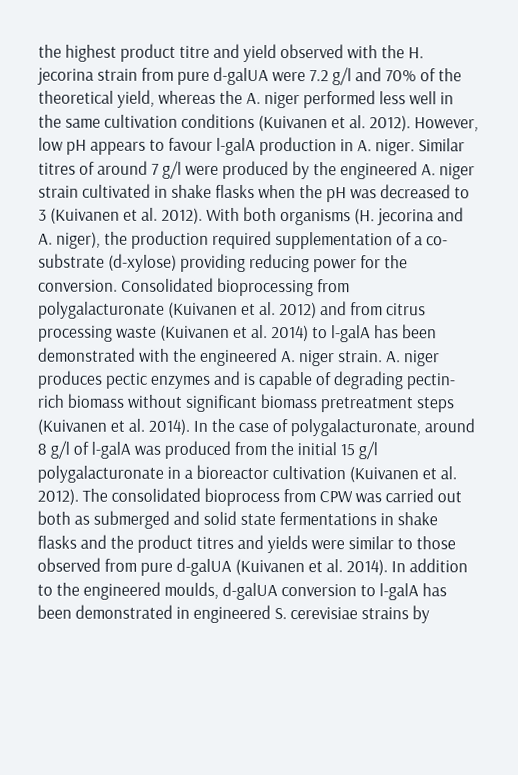the highest product titre and yield observed with the H. jecorina strain from pure d-galUA were 7.2 g/l and 70% of the theoretical yield, whereas the A. niger performed less well in the same cultivation conditions (Kuivanen et al. 2012). However, low pH appears to favour l-galA production in A. niger. Similar titres of around 7 g/l were produced by the engineered A. niger strain cultivated in shake flasks when the pH was decreased to 3 (Kuivanen et al. 2012). With both organisms (H. jecorina and A. niger), the production required supplementation of a co-substrate (d-xylose) providing reducing power for the conversion. Consolidated bioprocessing from polygalacturonate (Kuivanen et al. 2012) and from citrus processing waste (Kuivanen et al. 2014) to l-galA has been demonstrated with the engineered A. niger strain. A. niger produces pectic enzymes and is capable of degrading pectin-rich biomass without significant biomass pretreatment steps (Kuivanen et al. 2014). In the case of polygalacturonate, around 8 g/l of l-galA was produced from the initial 15 g/l polygalacturonate in a bioreactor cultivation (Kuivanen et al. 2012). The consolidated bioprocess from CPW was carried out both as submerged and solid state fermentations in shake flasks and the product titres and yields were similar to those observed from pure d-galUA (Kuivanen et al. 2014). In addition to the engineered moulds, d-galUA conversion to l-galA has been demonstrated in engineered S. cerevisiae strains by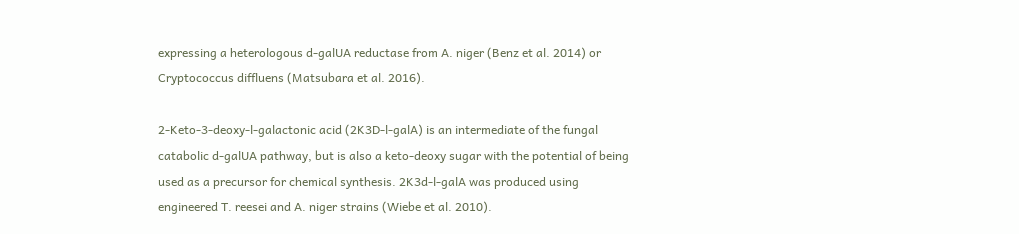expressing a heterologous d-galUA reductase from A. niger (Benz et al. 2014) or Cryptococcus diffluens (Matsubara et al. 2016).

2-Keto-3-deoxy-l-galactonic acid (2K3D-l-galA) is an intermediate of the fungal catabolic d-galUA pathway, but is also a keto-deoxy sugar with the potential of being used as a precursor for chemical synthesis. 2K3d-l-galA was produced using engineered T. reesei and A. niger strains (Wiebe et al. 2010).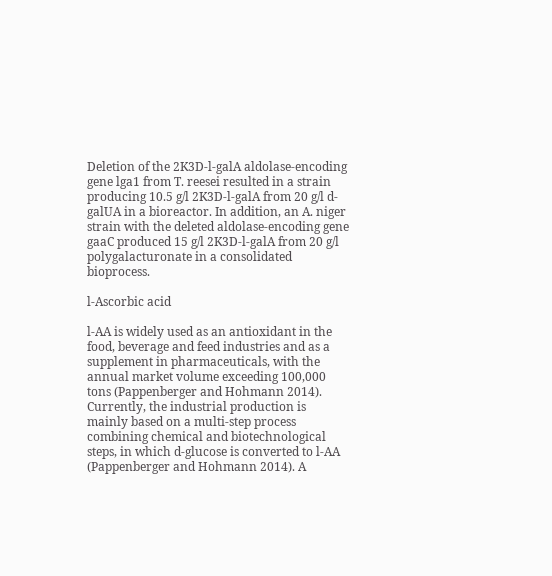Deletion of the 2K3D-l-galA aldolase-encoding gene lga1 from T. reesei resulted in a strain producing 10.5 g/l 2K3D-l-galA from 20 g/l d-galUA in a bioreactor. In addition, an A. niger strain with the deleted aldolase-encoding gene gaaC produced 15 g/l 2K3D-l-galA from 20 g/l polygalacturonate in a consolidated bioprocess.

l-Ascorbic acid

l-AA is widely used as an antioxidant in the food, beverage and feed industries and as a supplement in pharmaceuticals, with the annual market volume exceeding 100,000 tons (Pappenberger and Hohmann 2014). Currently, the industrial production is mainly based on a multi-step process combining chemical and biotechnological steps, in which d-glucose is converted to l-AA (Pappenberger and Hohmann 2014). A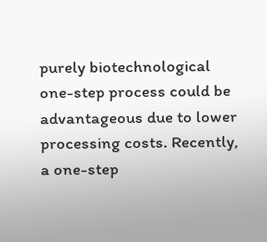purely biotechnological one-step process could be advantageous due to lower processing costs. Recently, a one-step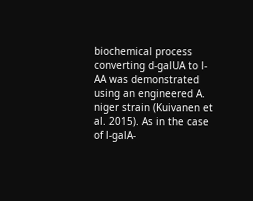biochemical process converting d-galUA to l-AA was demonstrated using an engineered A. niger strain (Kuivanen et al. 2015). As in the case of l-galA-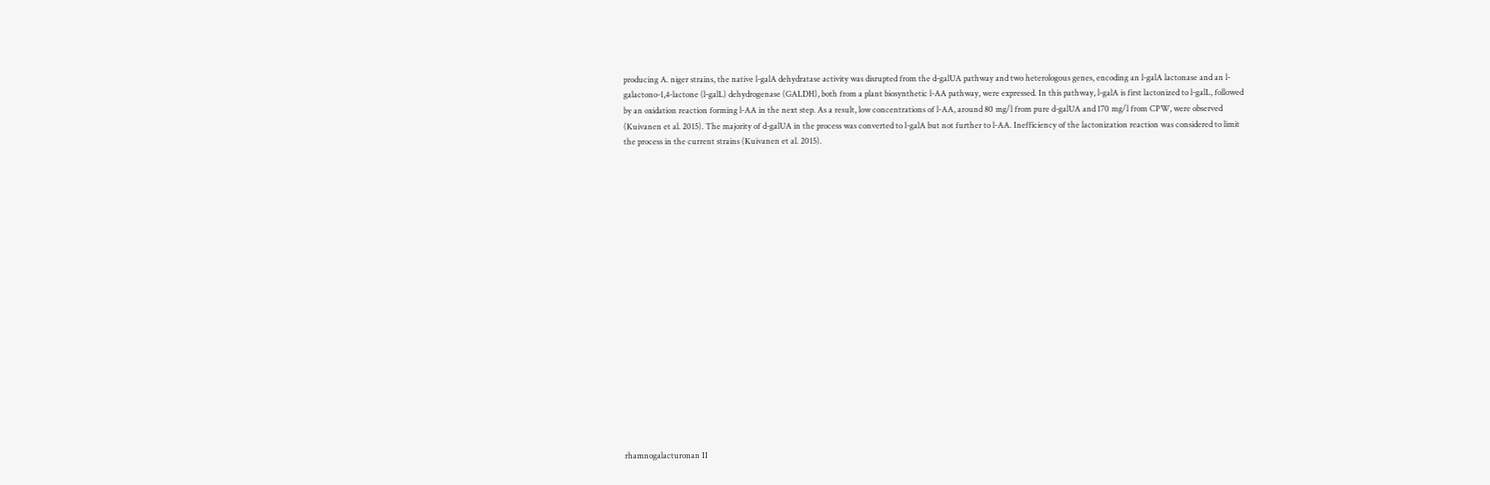producing A. niger strains, the native l-galA dehydratase activity was disrupted from the d-galUA pathway and two heterologous genes, encoding an l-galA lactonase and an l-galactono-1,4-lactone (l-galL) dehydrogenase (GALDH), both from a plant biosynthetic l-AA pathway, were expressed. In this pathway, l-galA is first lactonized to l-galL, followed by an oxidation reaction forming l-AA in the next step. As a result, low concentrations of l-AA, around 80 mg/l from pure d-galUA and 170 mg/l from CPW, were observed (Kuivanen et al. 2015). The majority of d-galUA in the process was converted to l-galA but not further to l-AA. Inefficiency of the lactonization reaction was considered to limit the process in the current strains (Kuivanen et al. 2015).



















rhamnogalacturonan II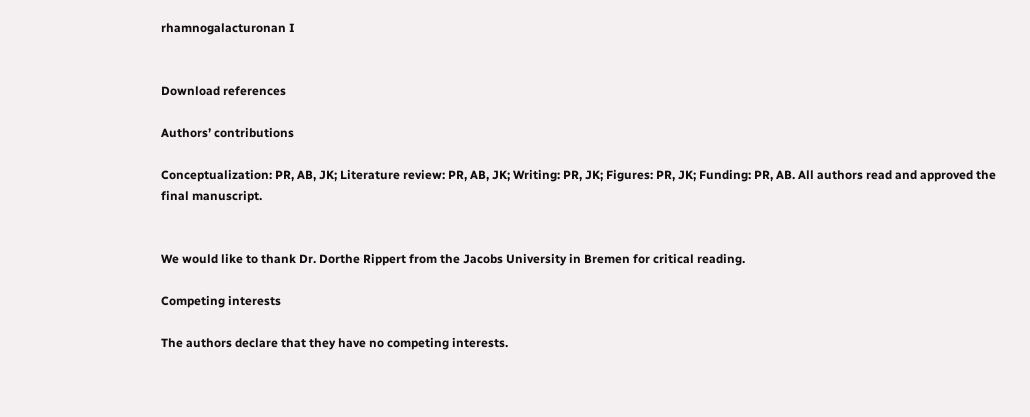rhamnogalacturonan I


Download references

Authors’ contributions

Conceptualization: PR, AB, JK; Literature review: PR, AB, JK; Writing: PR, JK; Figures: PR, JK; Funding: PR, AB. All authors read and approved the final manuscript.


We would like to thank Dr. Dorthe Rippert from the Jacobs University in Bremen for critical reading.

Competing interests

The authors declare that they have no competing interests.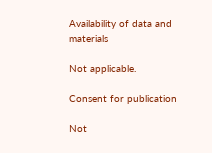Availability of data and materials

Not applicable.

Consent for publication

Not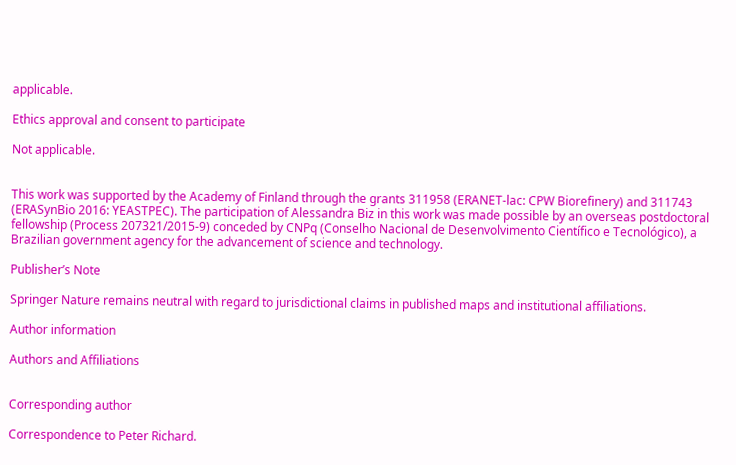applicable.

Ethics approval and consent to participate

Not applicable.


This work was supported by the Academy of Finland through the grants 311958 (ERANET-lac: CPW Biorefinery) and 311743 (ERASynBio 2016: YEASTPEC). The participation of Alessandra Biz in this work was made possible by an overseas postdoctoral fellowship (Process 207321/2015-9) conceded by CNPq (Conselho Nacional de Desenvolvimento Científico e Tecnológico), a Brazilian government agency for the advancement of science and technology.

Publisher’s Note

Springer Nature remains neutral with regard to jurisdictional claims in published maps and institutional affiliations.

Author information

Authors and Affiliations


Corresponding author

Correspondence to Peter Richard.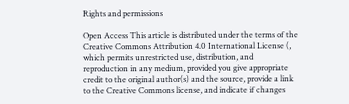Rights and permissions

Open Access This article is distributed under the terms of the Creative Commons Attribution 4.0 International License (, which permits unrestricted use, distribution, and reproduction in any medium, provided you give appropriate credit to the original author(s) and the source, provide a link to the Creative Commons license, and indicate if changes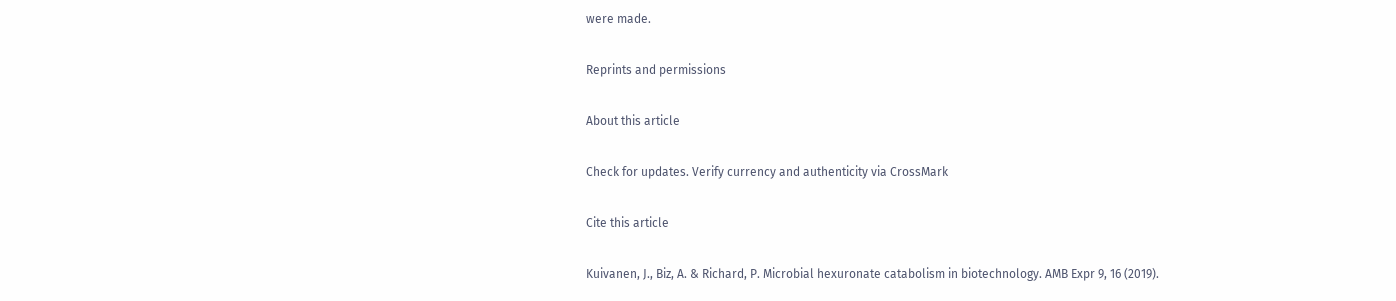were made.

Reprints and permissions

About this article

Check for updates. Verify currency and authenticity via CrossMark

Cite this article

Kuivanen, J., Biz, A. & Richard, P. Microbial hexuronate catabolism in biotechnology. AMB Expr 9, 16 (2019).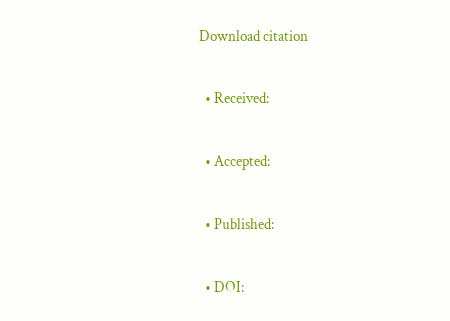Download citation

  • Received:

  • Accepted:

  • Published:

  • DOI: